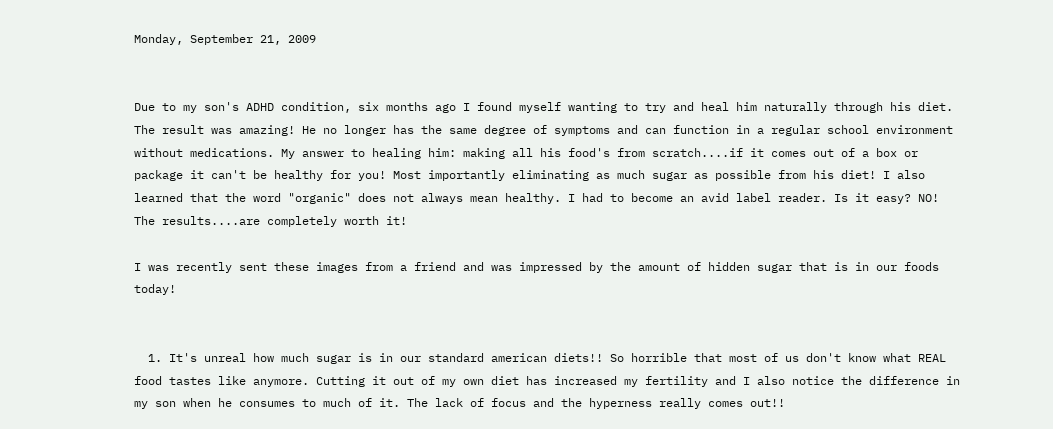Monday, September 21, 2009


Due to my son's ADHD condition, six months ago I found myself wanting to try and heal him naturally through his diet. The result was amazing! He no longer has the same degree of symptoms and can function in a regular school environment without medications. My answer to healing him: making all his food's from scratch....if it comes out of a box or package it can't be healthy for you! Most importantly eliminating as much sugar as possible from his diet! I also learned that the word "organic" does not always mean healthy. I had to become an avid label reader. Is it easy? NO! The results....are completely worth it!

I was recently sent these images from a friend and was impressed by the amount of hidden sugar that is in our foods today!


  1. It's unreal how much sugar is in our standard american diets!! So horrible that most of us don't know what REAL food tastes like anymore. Cutting it out of my own diet has increased my fertility and I also notice the difference in my son when he consumes to much of it. The lack of focus and the hyperness really comes out!!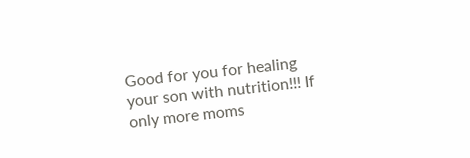Good for you for healing your son with nutrition!!! If only more moms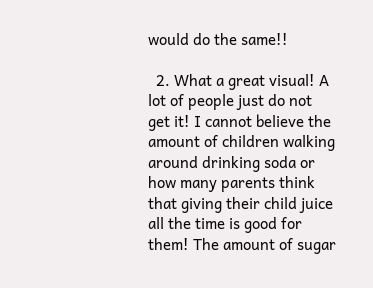would do the same!!

  2. What a great visual! A lot of people just do not get it! I cannot believe the amount of children walking around drinking soda or how many parents think that giving their child juice all the time is good for them! The amount of sugar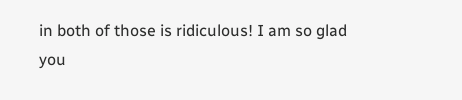in both of those is ridiculous! I am so glad you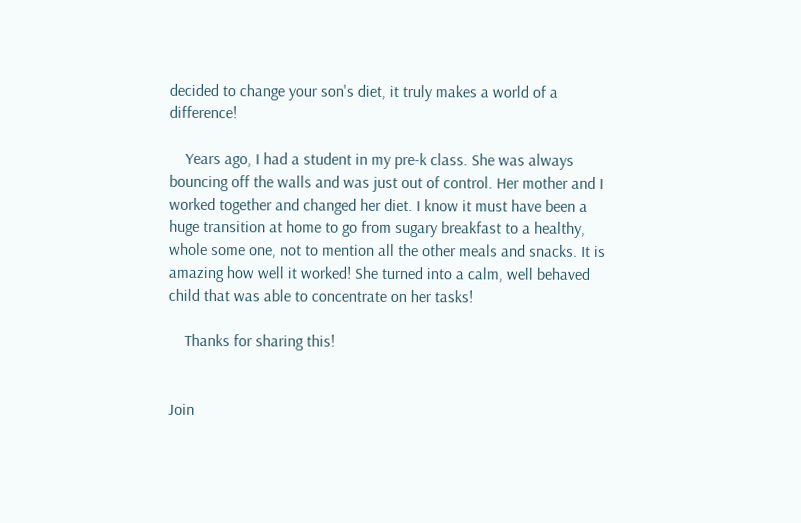decided to change your son's diet, it truly makes a world of a difference!

    Years ago, I had a student in my pre-k class. She was always bouncing off the walls and was just out of control. Her mother and I worked together and changed her diet. I know it must have been a huge transition at home to go from sugary breakfast to a healthy, whole some one, not to mention all the other meals and snacks. It is amazing how well it worked! She turned into a calm, well behaved child that was able to concentrate on her tasks!

    Thanks for sharing this!


Join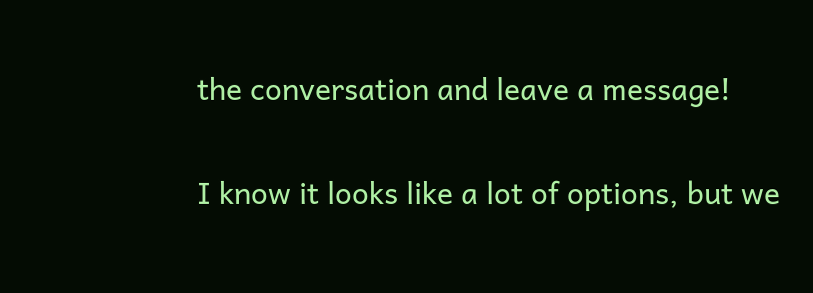the conversation and leave a message!

I know it looks like a lot of options, but we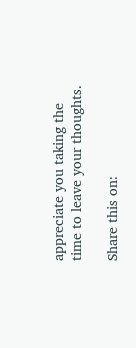appreciate you taking the time to leave your thoughts.

Share this on: